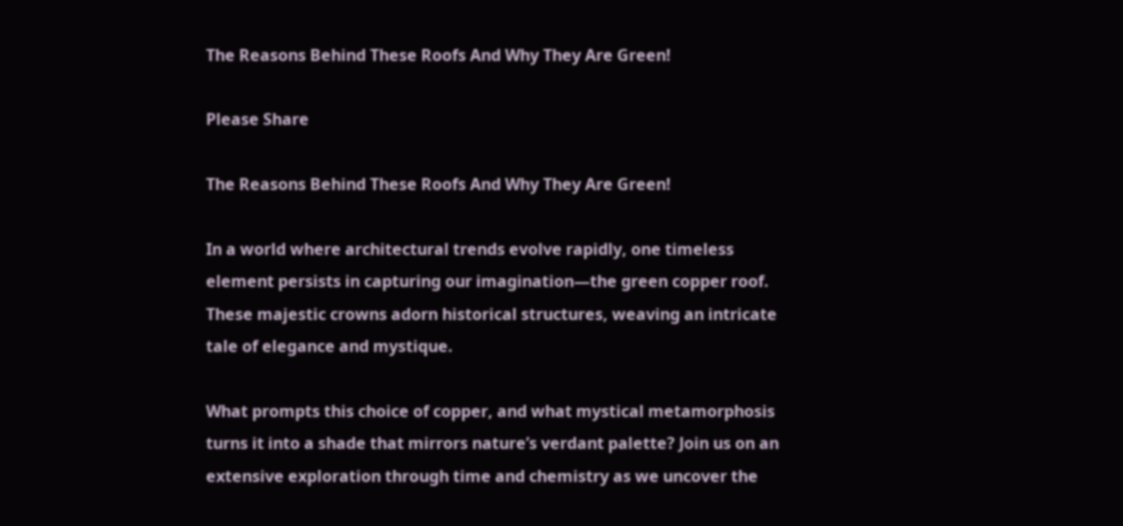The Reasons Behind These Roofs And Why They Are Green!

Please Share

The Reasons Behind These Roofs And Why They Are Green!

In a world where architectural trends evolve rapidly, one timeless element persists in capturing our imagination—the green copper roof. These majestic crowns adorn historical structures, weaving an intricate tale of elegance and mystique.

What prompts this choice of copper, and what mystical metamorphosis turns it into a shade that mirrors nature’s verdant palette? Join us on an extensive exploration through time and chemistry as we uncover the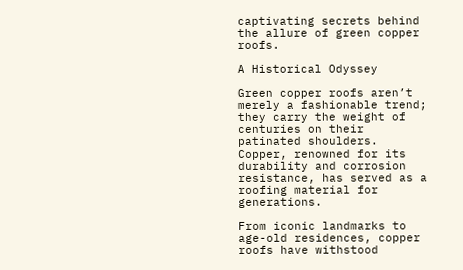captivating secrets behind the allure of green copper roofs.

A Historical Odyssey

Green copper roofs aren’t merely a fashionable trend; they carry the weight of centuries on their patinated shoulders. Copper, renowned for its durability and corrosion resistance, has served as a roofing material for generations.

From iconic landmarks to age-old residences, copper roofs have withstood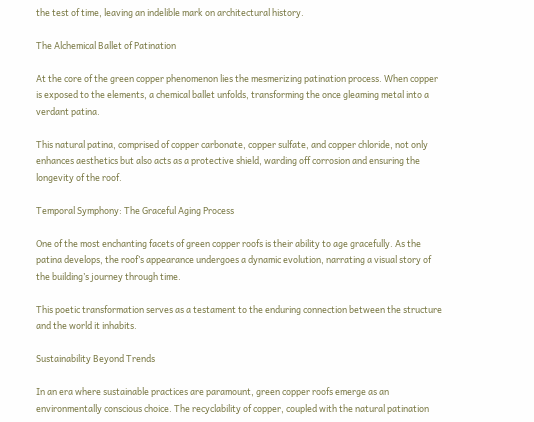the test of time, leaving an indelible mark on architectural history.

The Alchemical Ballet of Patination

At the core of the green copper phenomenon lies the mesmerizing patination process. When copper is exposed to the elements, a chemical ballet unfolds, transforming the once gleaming metal into a verdant patina.

This natural patina, comprised of copper carbonate, copper sulfate, and copper chloride, not only enhances aesthetics but also acts as a protective shield, warding off corrosion and ensuring the longevity of the roof.

Temporal Symphony: The Graceful Aging Process

One of the most enchanting facets of green copper roofs is their ability to age gracefully. As the patina develops, the roof’s appearance undergoes a dynamic evolution, narrating a visual story of the building’s journey through time.

This poetic transformation serves as a testament to the enduring connection between the structure and the world it inhabits.

Sustainability Beyond Trends

In an era where sustainable practices are paramount, green copper roofs emerge as an environmentally conscious choice. The recyclability of copper, coupled with the natural patination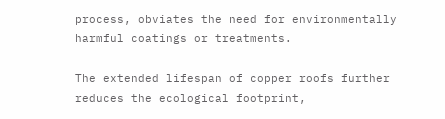process, obviates the need for environmentally harmful coatings or treatments.

The extended lifespan of copper roofs further reduces the ecological footprint,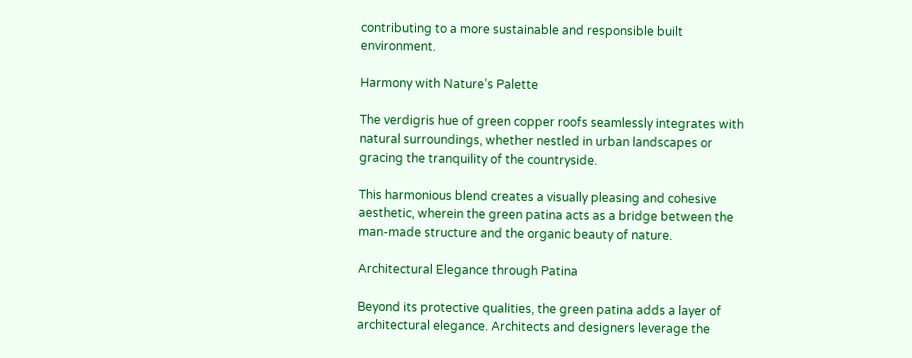contributing to a more sustainable and responsible built environment.

Harmony with Nature’s Palette

The verdigris hue of green copper roofs seamlessly integrates with natural surroundings, whether nestled in urban landscapes or gracing the tranquility of the countryside.

This harmonious blend creates a visually pleasing and cohesive aesthetic, wherein the green patina acts as a bridge between the man-made structure and the organic beauty of nature.

Architectural Elegance through Patina

Beyond its protective qualities, the green patina adds a layer of architectural elegance. Architects and designers leverage the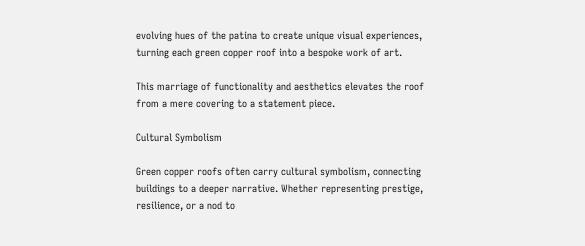evolving hues of the patina to create unique visual experiences, turning each green copper roof into a bespoke work of art.

This marriage of functionality and aesthetics elevates the roof from a mere covering to a statement piece.

Cultural Symbolism

Green copper roofs often carry cultural symbolism, connecting buildings to a deeper narrative. Whether representing prestige, resilience, or a nod to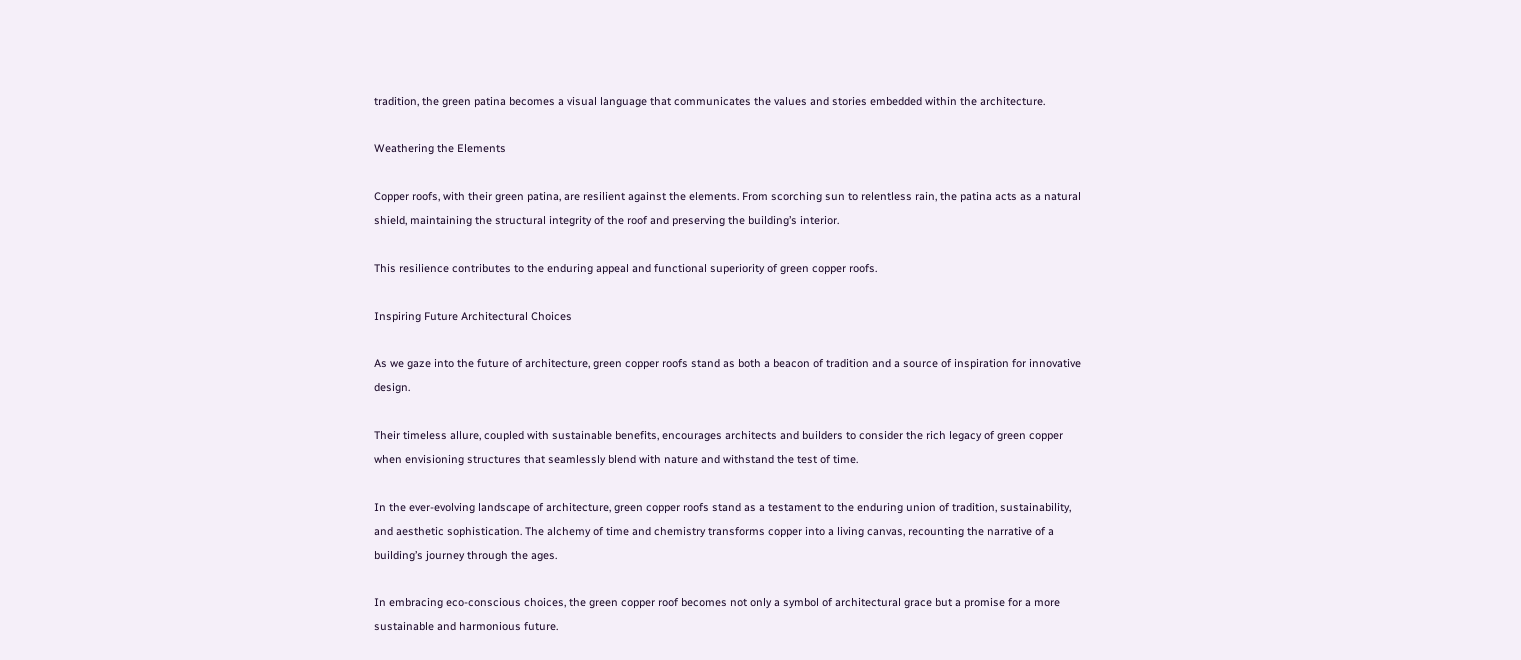tradition, the green patina becomes a visual language that communicates the values and stories embedded within the architecture.

Weathering the Elements

Copper roofs, with their green patina, are resilient against the elements. From scorching sun to relentless rain, the patina acts as a natural shield, maintaining the structural integrity of the roof and preserving the building’s interior.

This resilience contributes to the enduring appeal and functional superiority of green copper roofs.

Inspiring Future Architectural Choices

As we gaze into the future of architecture, green copper roofs stand as both a beacon of tradition and a source of inspiration for innovative design.

Their timeless allure, coupled with sustainable benefits, encourages architects and builders to consider the rich legacy of green copper when envisioning structures that seamlessly blend with nature and withstand the test of time.

In the ever-evolving landscape of architecture, green copper roofs stand as a testament to the enduring union of tradition, sustainability, and aesthetic sophistication. The alchemy of time and chemistry transforms copper into a living canvas, recounting the narrative of a building’s journey through the ages.

In embracing eco-conscious choices, the green copper roof becomes not only a symbol of architectural grace but a promise for a more sustainable and harmonious future.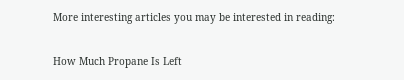More interesting articles you may be interested in reading:

How Much Propane Is Left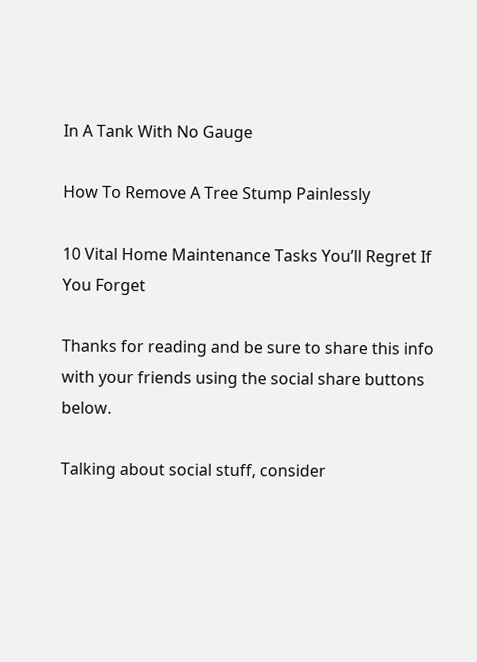In A Tank With No Gauge

How To Remove A Tree Stump Painlessly

10 Vital Home Maintenance Tasks You’ll Regret If You Forget

Thanks for reading and be sure to share this info with your friends using the social share buttons below.

Talking about social stuff, consider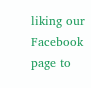liking our Facebook page to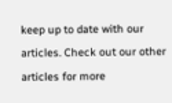keep up to date with our articles. Check out our other articles for more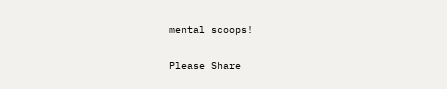mental scoops!

Please Share